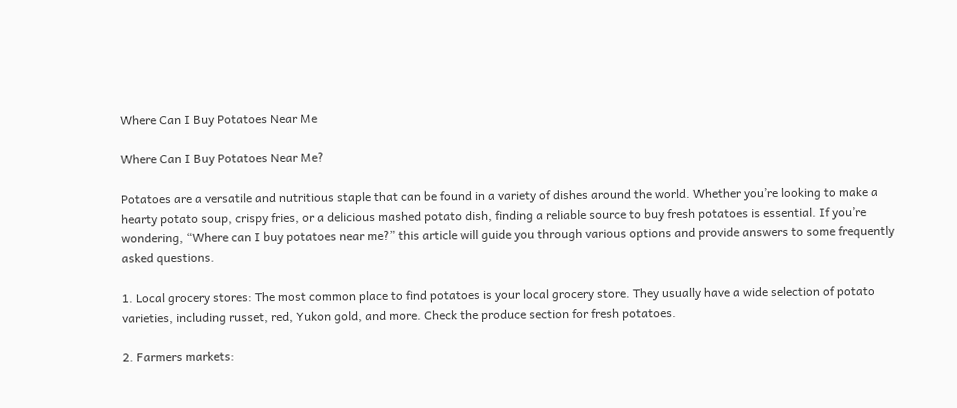Where Can I Buy Potatoes Near Me

Where Can I Buy Potatoes Near Me?

Potatoes are a versatile and nutritious staple that can be found in a variety of dishes around the world. Whether you’re looking to make a hearty potato soup, crispy fries, or a delicious mashed potato dish, finding a reliable source to buy fresh potatoes is essential. If you’re wondering, “Where can I buy potatoes near me?” this article will guide you through various options and provide answers to some frequently asked questions.

1. Local grocery stores: The most common place to find potatoes is your local grocery store. They usually have a wide selection of potato varieties, including russet, red, Yukon gold, and more. Check the produce section for fresh potatoes.

2. Farmers markets: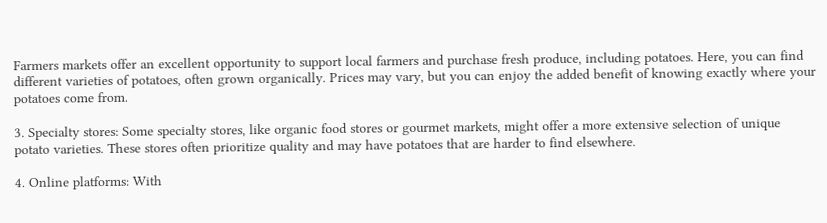Farmers markets offer an excellent opportunity to support local farmers and purchase fresh produce, including potatoes. Here, you can find different varieties of potatoes, often grown organically. Prices may vary, but you can enjoy the added benefit of knowing exactly where your potatoes come from.

3. Specialty stores: Some specialty stores, like organic food stores or gourmet markets, might offer a more extensive selection of unique potato varieties. These stores often prioritize quality and may have potatoes that are harder to find elsewhere.

4. Online platforms: With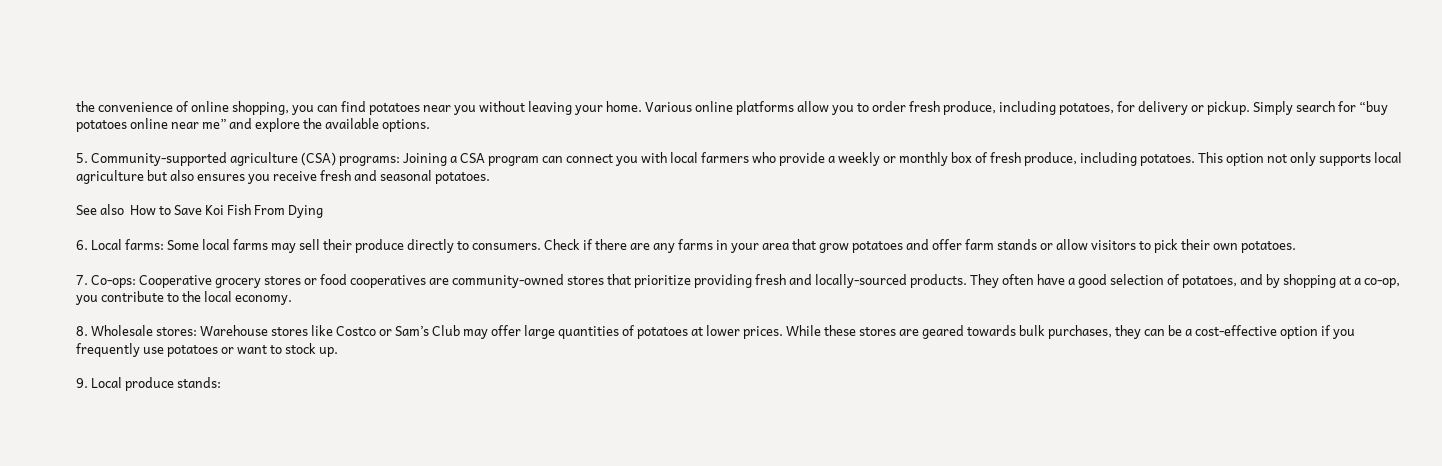the convenience of online shopping, you can find potatoes near you without leaving your home. Various online platforms allow you to order fresh produce, including potatoes, for delivery or pickup. Simply search for “buy potatoes online near me” and explore the available options.

5. Community-supported agriculture (CSA) programs: Joining a CSA program can connect you with local farmers who provide a weekly or monthly box of fresh produce, including potatoes. This option not only supports local agriculture but also ensures you receive fresh and seasonal potatoes.

See also  How to Save Koi Fish From Dying

6. Local farms: Some local farms may sell their produce directly to consumers. Check if there are any farms in your area that grow potatoes and offer farm stands or allow visitors to pick their own potatoes.

7. Co-ops: Cooperative grocery stores or food cooperatives are community-owned stores that prioritize providing fresh and locally-sourced products. They often have a good selection of potatoes, and by shopping at a co-op, you contribute to the local economy.

8. Wholesale stores: Warehouse stores like Costco or Sam’s Club may offer large quantities of potatoes at lower prices. While these stores are geared towards bulk purchases, they can be a cost-effective option if you frequently use potatoes or want to stock up.

9. Local produce stands: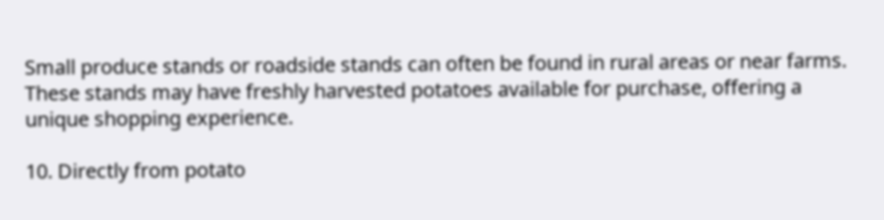Small produce stands or roadside stands can often be found in rural areas or near farms. These stands may have freshly harvested potatoes available for purchase, offering a unique shopping experience.

10. Directly from potato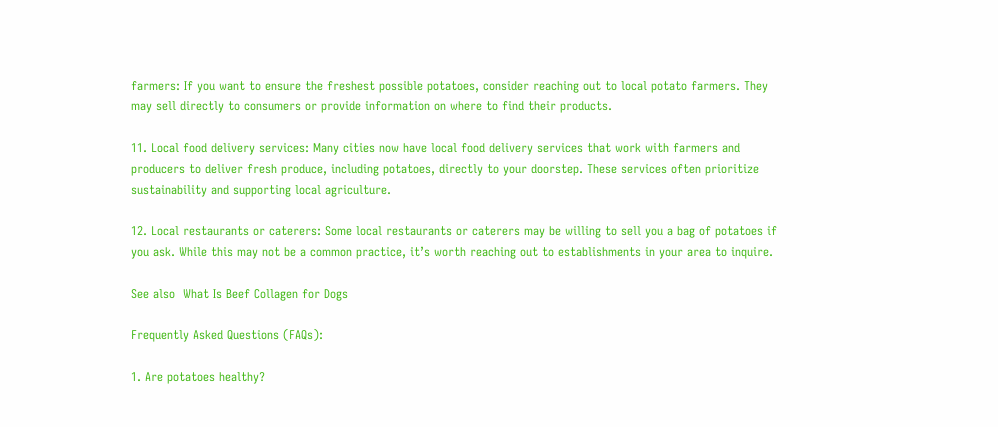farmers: If you want to ensure the freshest possible potatoes, consider reaching out to local potato farmers. They may sell directly to consumers or provide information on where to find their products.

11. Local food delivery services: Many cities now have local food delivery services that work with farmers and producers to deliver fresh produce, including potatoes, directly to your doorstep. These services often prioritize sustainability and supporting local agriculture.

12. Local restaurants or caterers: Some local restaurants or caterers may be willing to sell you a bag of potatoes if you ask. While this may not be a common practice, it’s worth reaching out to establishments in your area to inquire.

See also  What Is Beef Collagen for Dogs

Frequently Asked Questions (FAQs):

1. Are potatoes healthy?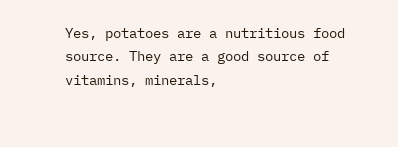Yes, potatoes are a nutritious food source. They are a good source of vitamins, minerals,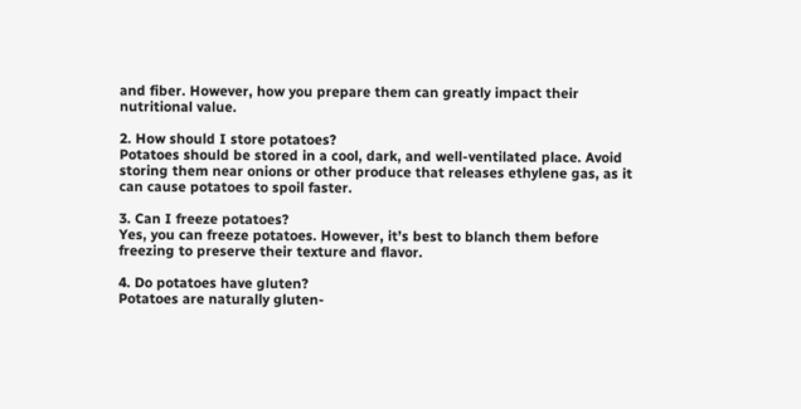and fiber. However, how you prepare them can greatly impact their nutritional value.

2. How should I store potatoes?
Potatoes should be stored in a cool, dark, and well-ventilated place. Avoid storing them near onions or other produce that releases ethylene gas, as it can cause potatoes to spoil faster.

3. Can I freeze potatoes?
Yes, you can freeze potatoes. However, it’s best to blanch them before freezing to preserve their texture and flavor.

4. Do potatoes have gluten?
Potatoes are naturally gluten-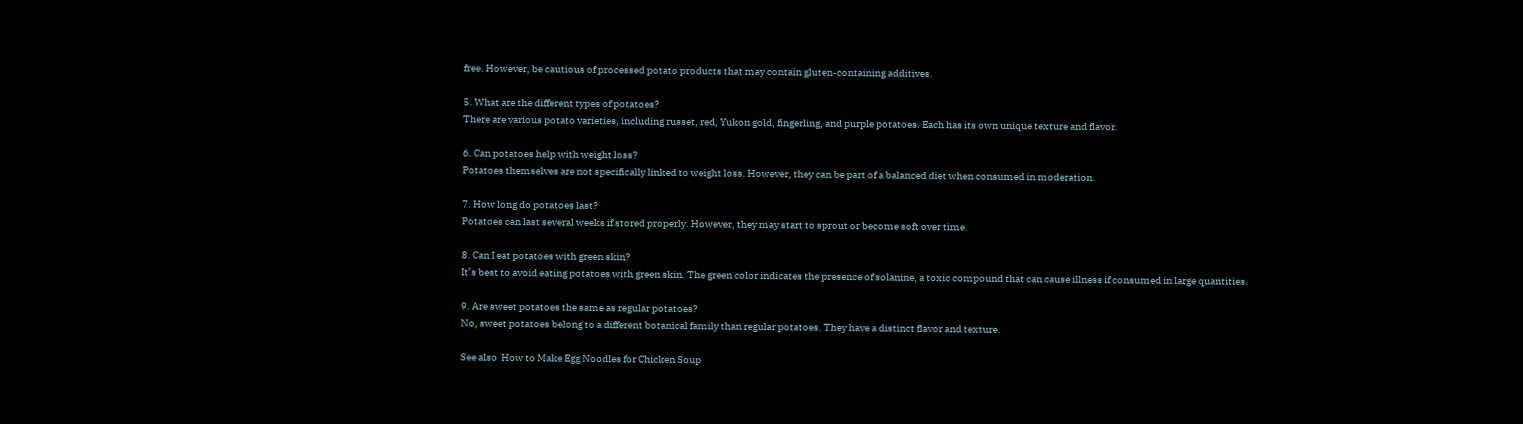free. However, be cautious of processed potato products that may contain gluten-containing additives.

5. What are the different types of potatoes?
There are various potato varieties, including russet, red, Yukon gold, fingerling, and purple potatoes. Each has its own unique texture and flavor.

6. Can potatoes help with weight loss?
Potatoes themselves are not specifically linked to weight loss. However, they can be part of a balanced diet when consumed in moderation.

7. How long do potatoes last?
Potatoes can last several weeks if stored properly. However, they may start to sprout or become soft over time.

8. Can I eat potatoes with green skin?
It’s best to avoid eating potatoes with green skin. The green color indicates the presence of solanine, a toxic compound that can cause illness if consumed in large quantities.

9. Are sweet potatoes the same as regular potatoes?
No, sweet potatoes belong to a different botanical family than regular potatoes. They have a distinct flavor and texture.

See also  How to Make Egg Noodles for Chicken Soup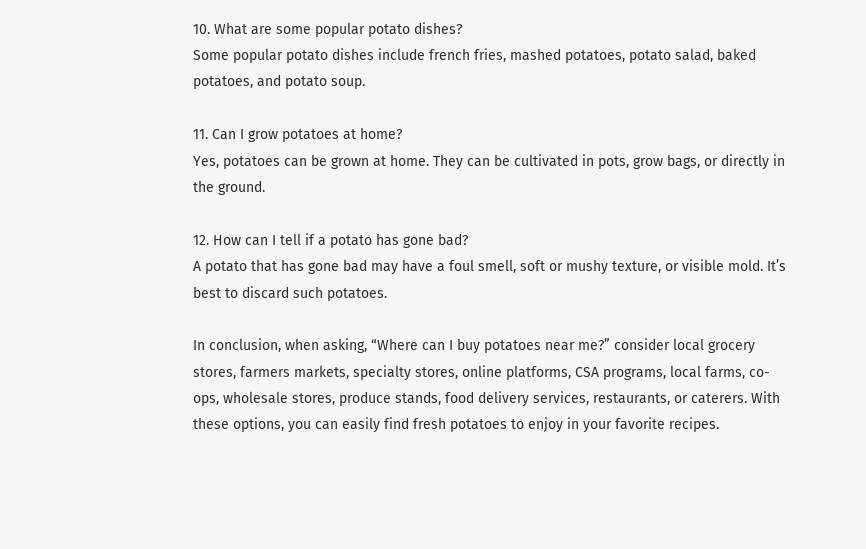10. What are some popular potato dishes?
Some popular potato dishes include french fries, mashed potatoes, potato salad, baked potatoes, and potato soup.

11. Can I grow potatoes at home?
Yes, potatoes can be grown at home. They can be cultivated in pots, grow bags, or directly in the ground.

12. How can I tell if a potato has gone bad?
A potato that has gone bad may have a foul smell, soft or mushy texture, or visible mold. It’s best to discard such potatoes.

In conclusion, when asking, “Where can I buy potatoes near me?” consider local grocery stores, farmers markets, specialty stores, online platforms, CSA programs, local farms, co-ops, wholesale stores, produce stands, food delivery services, restaurants, or caterers. With these options, you can easily find fresh potatoes to enjoy in your favorite recipes.